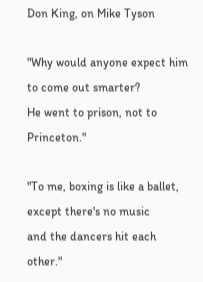Don King, on Mike Tyson

"Why would anyone expect him to come out smarter?
He went to prison, not to Princeton."

"To me, boxing is like a ballet, except there's no music
and the dancers hit each other."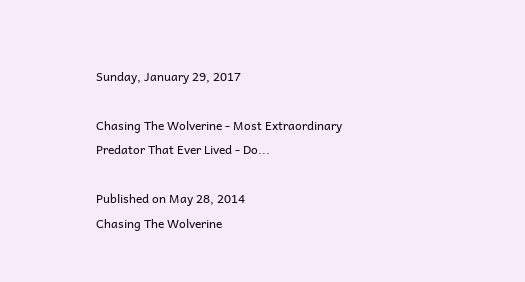Sunday, January 29, 2017

Chasing The Wolverine - Most Extraordinary Predator That Ever Lived - Do...

Published on May 28, 2014
Chasing The Wolverine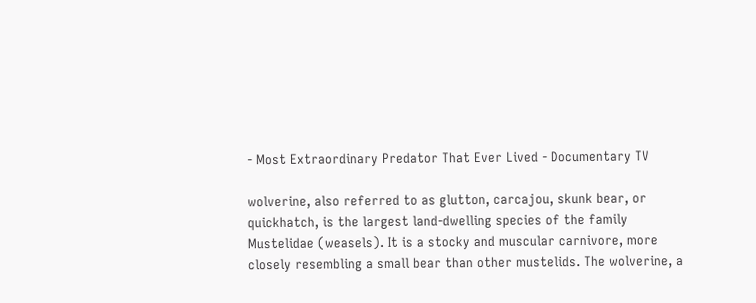- Most Extraordinary Predator That Ever Lived - Documentary TV

wolverine, also referred to as glutton, carcajou, skunk bear, or
quickhatch, is the largest land-dwelling species of the family
Mustelidae (weasels). It is a stocky and muscular carnivore, more
closely resembling a small bear than other mustelids. The wolverine, a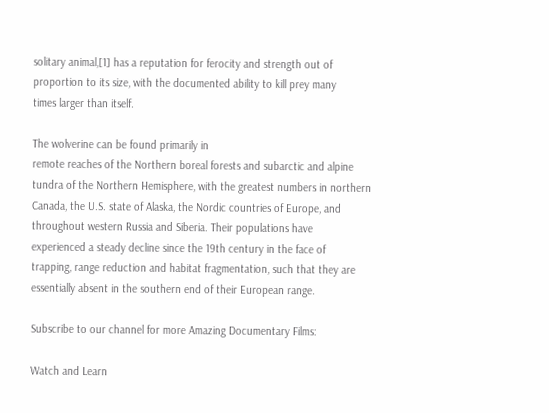solitary animal,[1] has a reputation for ferocity and strength out of
proportion to its size, with the documented ability to kill prey many
times larger than itself.

The wolverine can be found primarily in
remote reaches of the Northern boreal forests and subarctic and alpine
tundra of the Northern Hemisphere, with the greatest numbers in northern
Canada, the U.S. state of Alaska, the Nordic countries of Europe, and
throughout western Russia and Siberia. Their populations have
experienced a steady decline since the 19th century in the face of
trapping, range reduction and habitat fragmentation, such that they are
essentially absent in the southern end of their European range.

Subscribe to our channel for more Amazing Documentary Films:

Watch and Learn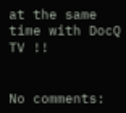at the same time with DocQ TV !!


No comments: